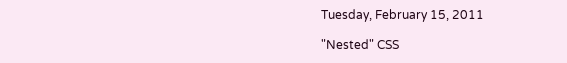Tuesday, February 15, 2011

"Nested" CSS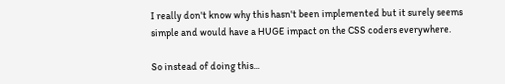I really don't know why this hasn't been implemented but it surely seems simple and would have a HUGE impact on the CSS coders everywhere.

So instead of doing this...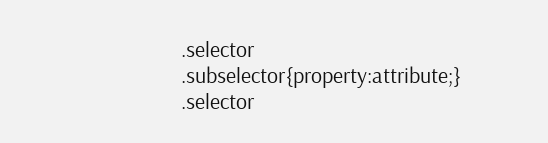.selector .subselector{property:attribute;}
.selector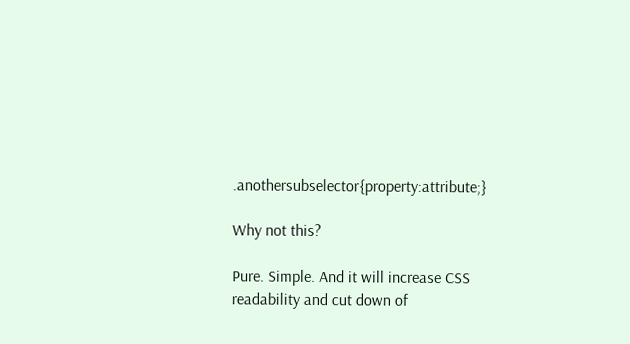.anothersubselector{property:attribute;}

Why not this?

Pure. Simple. And it will increase CSS readability and cut down of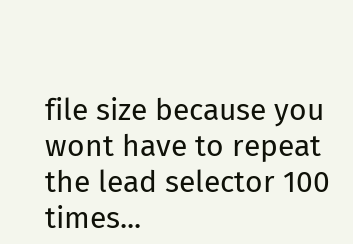file size because you wont have to repeat the lead selector 100 times...